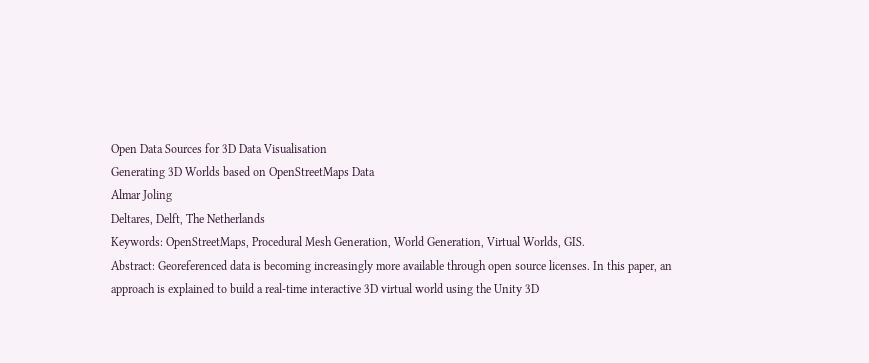Open Data Sources for 3D Data Visualisation
Generating 3D Worlds based on OpenStreetMaps Data
Almar Joling
Deltares, Delft, The Netherlands
Keywords: OpenStreetMaps, Procedural Mesh Generation, World Generation, Virtual Worlds, GIS.
Abstract: Georeferenced data is becoming increasingly more available through open source licenses. In this paper, an
approach is explained to build a real-time interactive 3D virtual world using the Unity 3D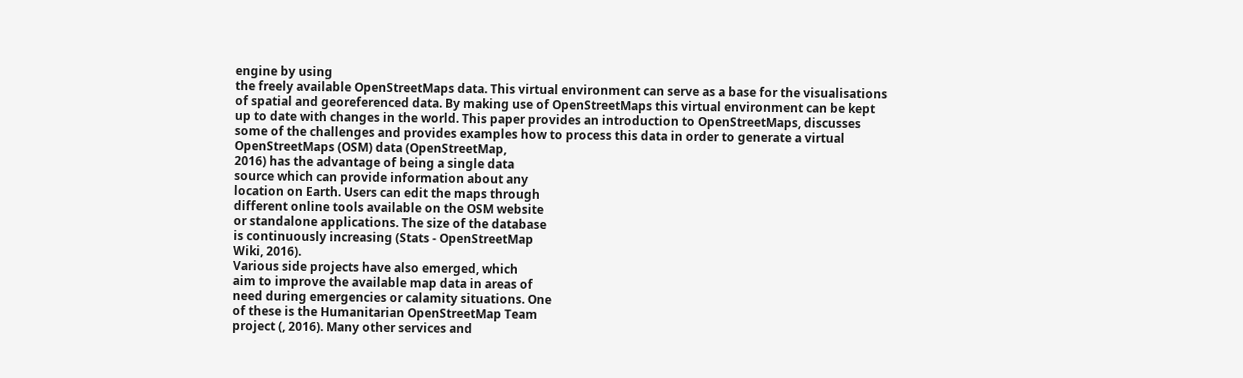engine by using
the freely available OpenStreetMaps data. This virtual environment can serve as a base for the visualisations
of spatial and georeferenced data. By making use of OpenStreetMaps this virtual environment can be kept
up to date with changes in the world. This paper provides an introduction to OpenStreetMaps, discusses
some of the challenges and provides examples how to process this data in order to generate a virtual
OpenStreetMaps (OSM) data (OpenStreetMap,
2016) has the advantage of being a single data
source which can provide information about any
location on Earth. Users can edit the maps through
different online tools available on the OSM website
or standalone applications. The size of the database
is continuously increasing (Stats - OpenStreetMap
Wiki, 2016).
Various side projects have also emerged, which
aim to improve the available map data in areas of
need during emergencies or calamity situations. One
of these is the Humanitarian OpenStreetMap Team
project (, 2016). Many other services and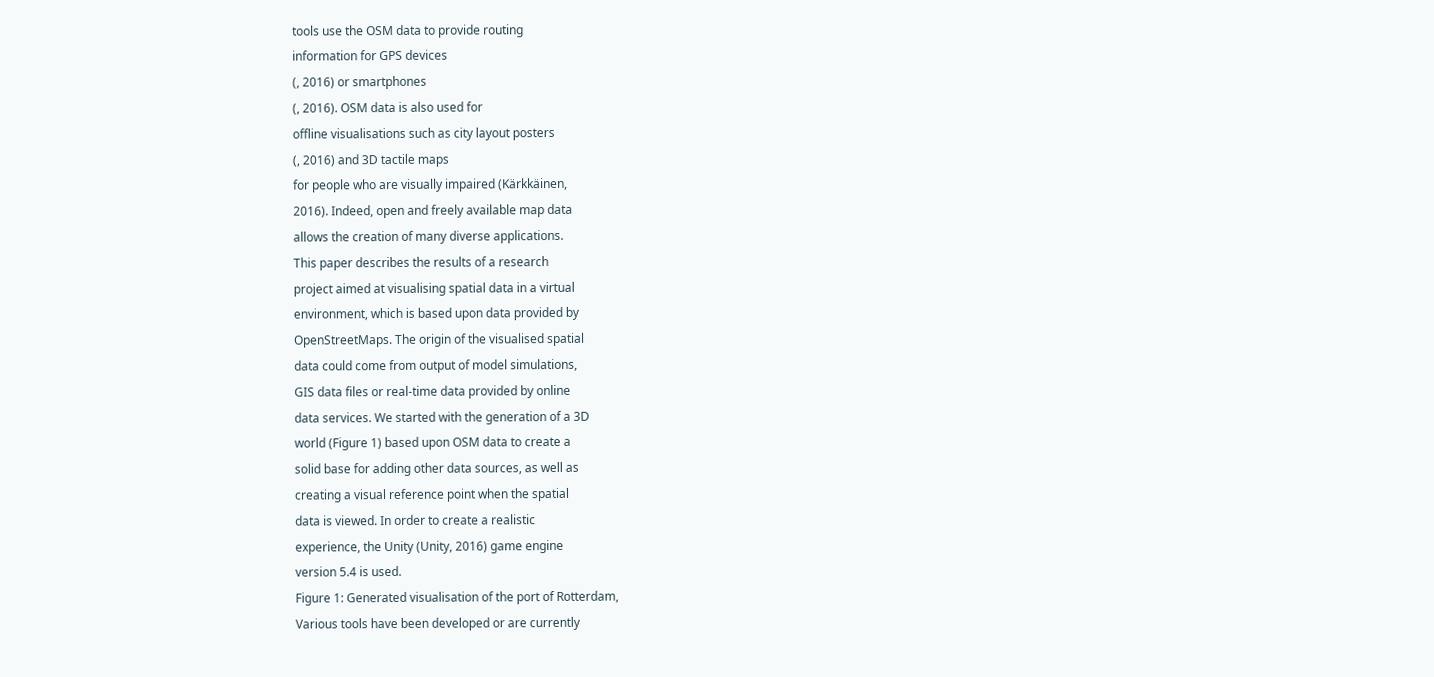tools use the OSM data to provide routing
information for GPS devices
(, 2016) or smartphones
(, 2016). OSM data is also used for
offline visualisations such as city layout posters
(, 2016) and 3D tactile maps
for people who are visually impaired (Kärkkäinen,
2016). Indeed, open and freely available map data
allows the creation of many diverse applications.
This paper describes the results of a research
project aimed at visualising spatial data in a virtual
environment, which is based upon data provided by
OpenStreetMaps. The origin of the visualised spatial
data could come from output of model simulations,
GIS data files or real-time data provided by online
data services. We started with the generation of a 3D
world (Figure 1) based upon OSM data to create a
solid base for adding other data sources, as well as
creating a visual reference point when the spatial
data is viewed. In order to create a realistic
experience, the Unity (Unity, 2016) game engine
version 5.4 is used.
Figure 1: Generated visualisation of the port of Rotterdam,
Various tools have been developed or are currently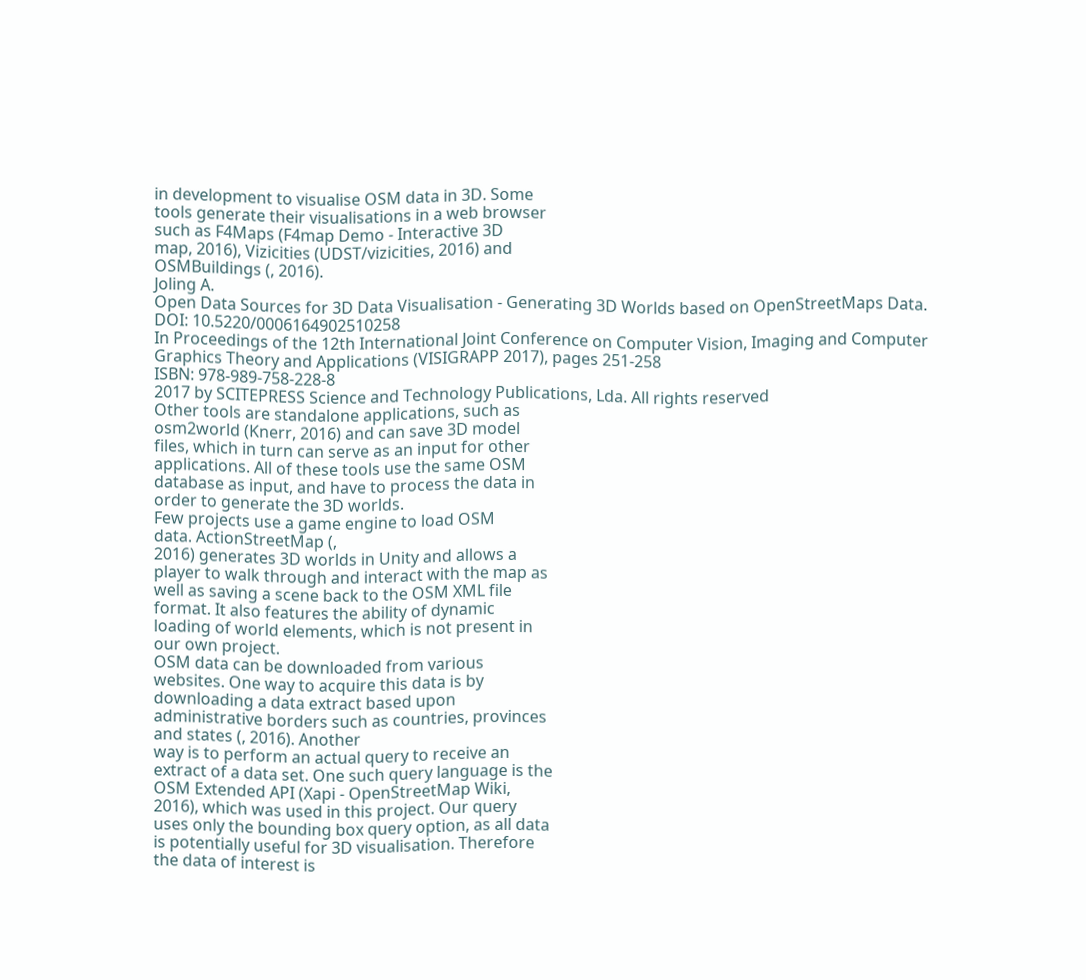in development to visualise OSM data in 3D. Some
tools generate their visualisations in a web browser
such as F4Maps (F4map Demo - Interactive 3D
map, 2016), Vizicities (UDST/vizicities, 2016) and
OSMBuildings (, 2016).
Joling A.
Open Data Sources for 3D Data Visualisation - Generating 3D Worlds based on OpenStreetMaps Data.
DOI: 10.5220/0006164902510258
In Proceedings of the 12th International Joint Conference on Computer Vision, Imaging and Computer Graphics Theory and Applications (VISIGRAPP 2017), pages 251-258
ISBN: 978-989-758-228-8
2017 by SCITEPRESS Science and Technology Publications, Lda. All rights reserved
Other tools are standalone applications, such as
osm2world (Knerr, 2016) and can save 3D model
files, which in turn can serve as an input for other
applications. All of these tools use the same OSM
database as input, and have to process the data in
order to generate the 3D worlds.
Few projects use a game engine to load OSM
data. ActionStreetMap (,
2016) generates 3D worlds in Unity and allows a
player to walk through and interact with the map as
well as saving a scene back to the OSM XML file
format. It also features the ability of dynamic
loading of world elements, which is not present in
our own project.
OSM data can be downloaded from various
websites. One way to acquire this data is by
downloading a data extract based upon
administrative borders such as countries, provinces
and states (, 2016). Another
way is to perform an actual query to receive an
extract of a data set. One such query language is the
OSM Extended API (Xapi - OpenStreetMap Wiki,
2016), which was used in this project. Our query
uses only the bounding box query option, as all data
is potentially useful for 3D visualisation. Therefore
the data of interest is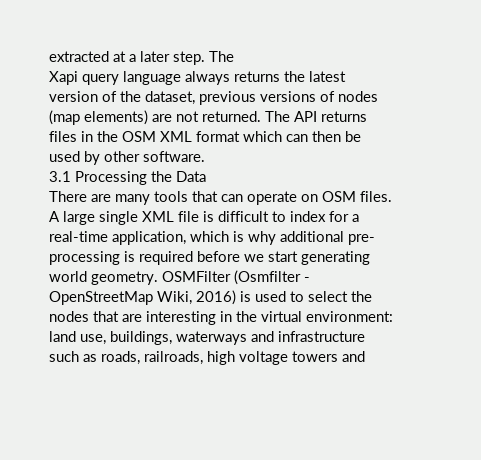extracted at a later step. The
Xapi query language always returns the latest
version of the dataset, previous versions of nodes
(map elements) are not returned. The API returns
files in the OSM XML format which can then be
used by other software.
3.1 Processing the Data
There are many tools that can operate on OSM files.
A large single XML file is difficult to index for a
real-time application, which is why additional pre-
processing is required before we start generating
world geometry. OSMFilter (Osmfilter -
OpenStreetMap Wiki, 2016) is used to select the
nodes that are interesting in the virtual environment:
land use, buildings, waterways and infrastructure
such as roads, railroads, high voltage towers and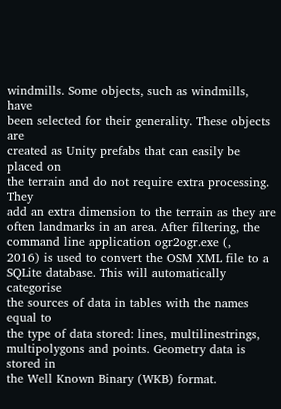windmills. Some objects, such as windmills, have
been selected for their generality. These objects are
created as Unity prefabs that can easily be placed on
the terrain and do not require extra processing. They
add an extra dimension to the terrain as they are
often landmarks in an area. After filtering, the
command line application ogr2ogr.exe (,
2016) is used to convert the OSM XML file to a
SQLite database. This will automatically categorise
the sources of data in tables with the names equal to
the type of data stored: lines, multilinestrings,
multipolygons and points. Geometry data is stored in
the Well Known Binary (WKB) format.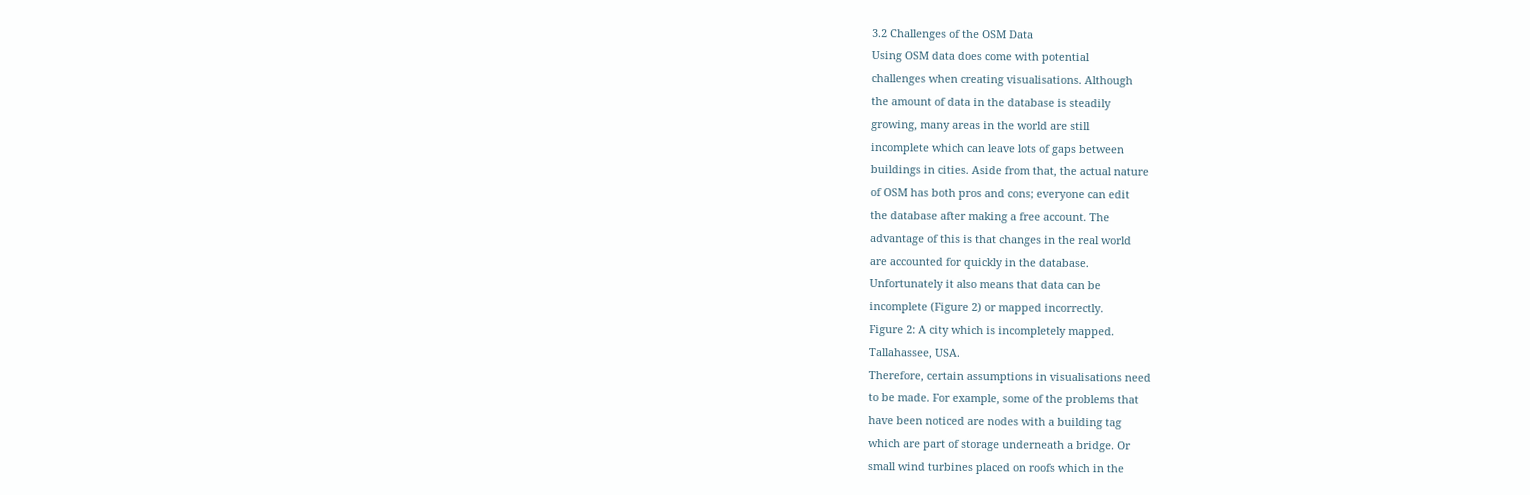3.2 Challenges of the OSM Data
Using OSM data does come with potential
challenges when creating visualisations. Although
the amount of data in the database is steadily
growing, many areas in the world are still
incomplete which can leave lots of gaps between
buildings in cities. Aside from that, the actual nature
of OSM has both pros and cons; everyone can edit
the database after making a free account. The
advantage of this is that changes in the real world
are accounted for quickly in the database.
Unfortunately it also means that data can be
incomplete (Figure 2) or mapped incorrectly.
Figure 2: A city which is incompletely mapped.
Tallahassee, USA.
Therefore, certain assumptions in visualisations need
to be made. For example, some of the problems that
have been noticed are nodes with a building tag
which are part of storage underneath a bridge. Or
small wind turbines placed on roofs which in the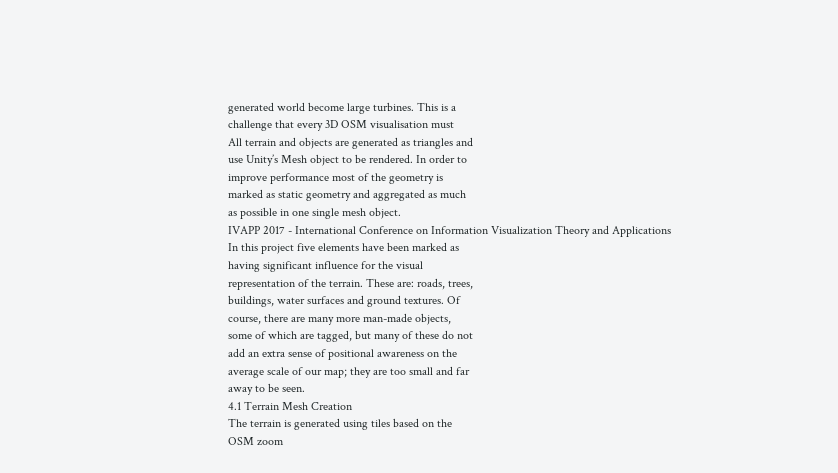generated world become large turbines. This is a
challenge that every 3D OSM visualisation must
All terrain and objects are generated as triangles and
use Unity’s Mesh object to be rendered. In order to
improve performance most of the geometry is
marked as static geometry and aggregated as much
as possible in one single mesh object.
IVAPP 2017 - International Conference on Information Visualization Theory and Applications
In this project five elements have been marked as
having significant influence for the visual
representation of the terrain. These are: roads, trees,
buildings, water surfaces and ground textures. Of
course, there are many more man-made objects,
some of which are tagged, but many of these do not
add an extra sense of positional awareness on the
average scale of our map; they are too small and far
away to be seen.
4.1 Terrain Mesh Creation
The terrain is generated using tiles based on the
OSM zoom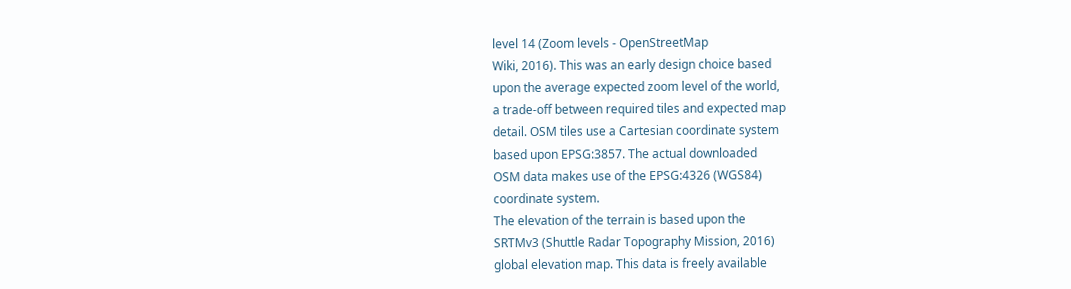level 14 (Zoom levels - OpenStreetMap
Wiki, 2016). This was an early design choice based
upon the average expected zoom level of the world,
a trade-off between required tiles and expected map
detail. OSM tiles use a Cartesian coordinate system
based upon EPSG:3857. The actual downloaded
OSM data makes use of the EPSG:4326 (WGS84)
coordinate system.
The elevation of the terrain is based upon the
SRTMv3 (Shuttle Radar Topography Mission, 2016)
global elevation map. This data is freely available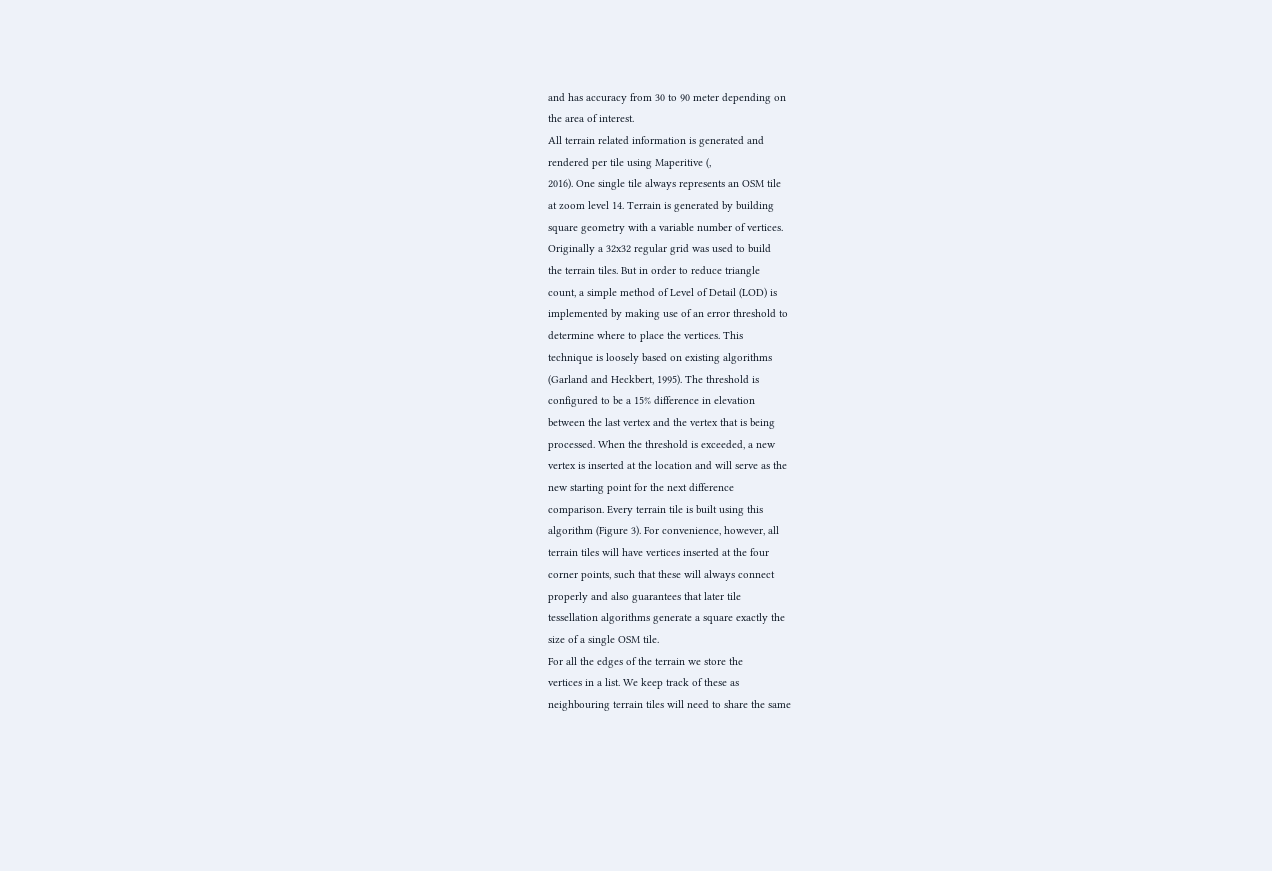and has accuracy from 30 to 90 meter depending on
the area of interest.
All terrain related information is generated and
rendered per tile using Maperitive (,
2016). One single tile always represents an OSM tile
at zoom level 14. Terrain is generated by building
square geometry with a variable number of vertices.
Originally a 32x32 regular grid was used to build
the terrain tiles. But in order to reduce triangle
count, a simple method of Level of Detail (LOD) is
implemented by making use of an error threshold to
determine where to place the vertices. This
technique is loosely based on existing algorithms
(Garland and Heckbert, 1995). The threshold is
configured to be a 15% difference in elevation
between the last vertex and the vertex that is being
processed. When the threshold is exceeded, a new
vertex is inserted at the location and will serve as the
new starting point for the next difference
comparison. Every terrain tile is built using this
algorithm (Figure 3). For convenience, however, all
terrain tiles will have vertices inserted at the four
corner points, such that these will always connect
properly and also guarantees that later tile
tessellation algorithms generate a square exactly the
size of a single OSM tile.
For all the edges of the terrain we store the
vertices in a list. We keep track of these as
neighbouring terrain tiles will need to share the same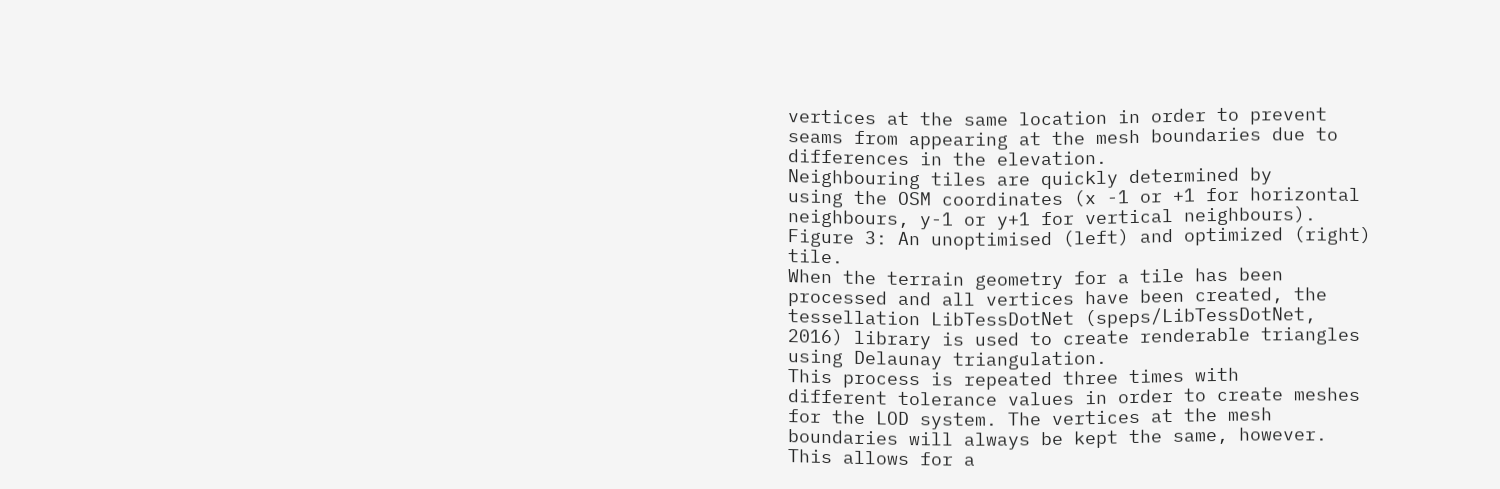vertices at the same location in order to prevent
seams from appearing at the mesh boundaries due to
differences in the elevation.
Neighbouring tiles are quickly determined by
using the OSM coordinates (x -1 or +1 for horizontal
neighbours, y-1 or y+1 for vertical neighbours).
Figure 3: An unoptimised (left) and optimized (right) tile.
When the terrain geometry for a tile has been
processed and all vertices have been created, the
tessellation LibTessDotNet (speps/LibTessDotNet,
2016) library is used to create renderable triangles
using Delaunay triangulation.
This process is repeated three times with
different tolerance values in order to create meshes
for the LOD system. The vertices at the mesh
boundaries will always be kept the same, however.
This allows for a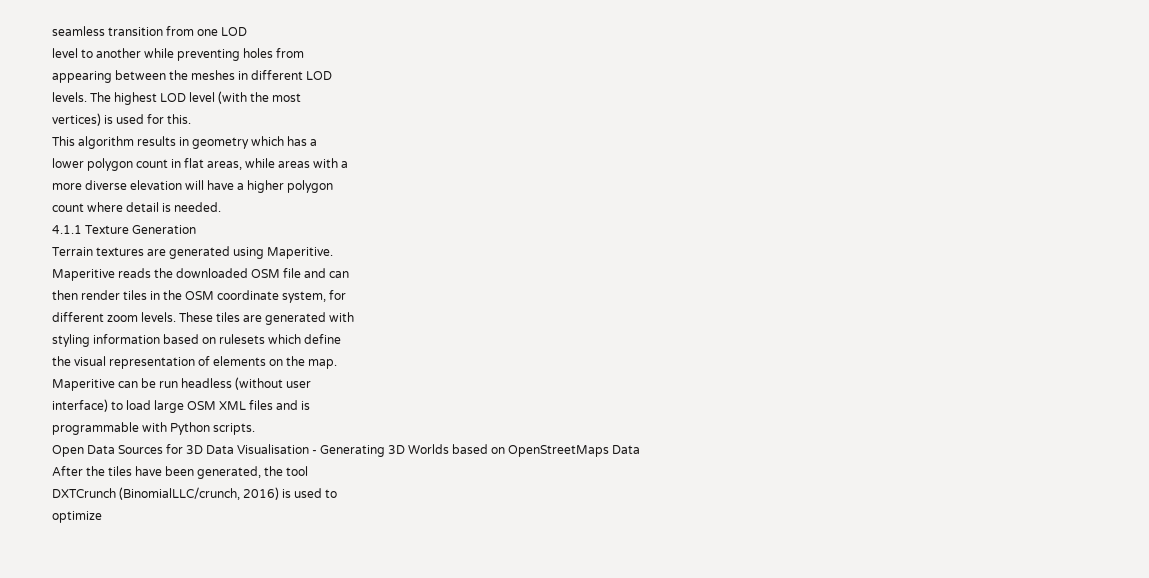seamless transition from one LOD
level to another while preventing holes from
appearing between the meshes in different LOD
levels. The highest LOD level (with the most
vertices) is used for this.
This algorithm results in geometry which has a
lower polygon count in flat areas, while areas with a
more diverse elevation will have a higher polygon
count where detail is needed.
4.1.1 Texture Generation
Terrain textures are generated using Maperitive.
Maperitive reads the downloaded OSM file and can
then render tiles in the OSM coordinate system, for
different zoom levels. These tiles are generated with
styling information based on rulesets which define
the visual representation of elements on the map.
Maperitive can be run headless (without user
interface) to load large OSM XML files and is
programmable with Python scripts.
Open Data Sources for 3D Data Visualisation - Generating 3D Worlds based on OpenStreetMaps Data
After the tiles have been generated, the tool
DXTCrunch (BinomialLLC/crunch, 2016) is used to
optimize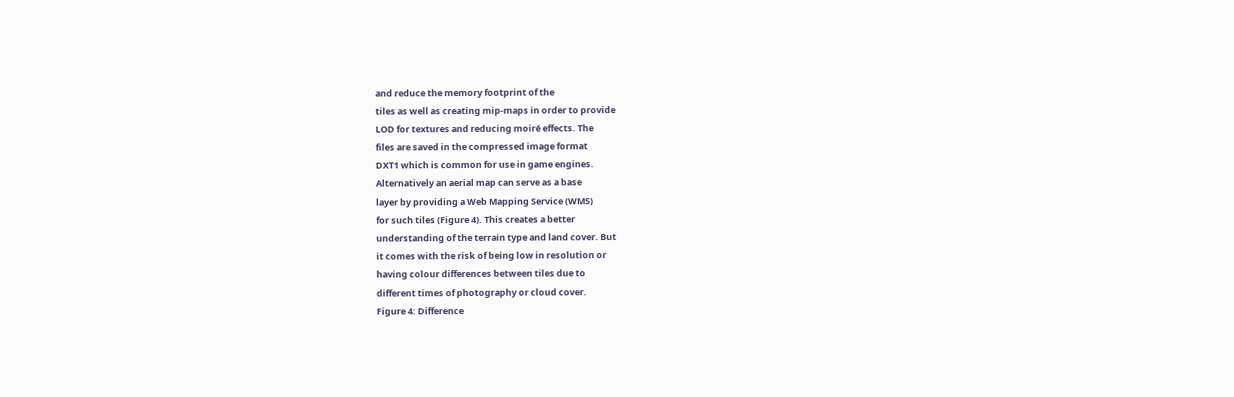and reduce the memory footprint of the
tiles as well as creating mip-maps in order to provide
LOD for textures and reducing moiré effects. The
files are saved in the compressed image format
DXT1 which is common for use in game engines.
Alternatively an aerial map can serve as a base
layer by providing a Web Mapping Service (WMS)
for such tiles (Figure 4). This creates a better
understanding of the terrain type and land cover. But
it comes with the risk of being low in resolution or
having colour differences between tiles due to
different times of photography or cloud cover.
Figure 4: Difference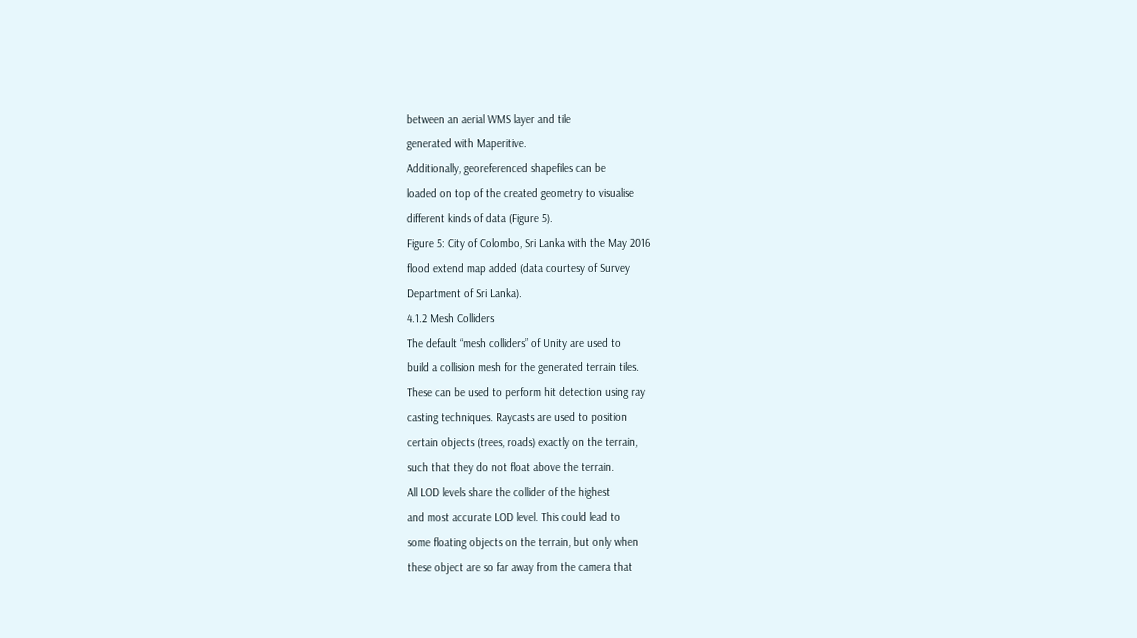between an aerial WMS layer and tile
generated with Maperitive.
Additionally, georeferenced shapefiles can be
loaded on top of the created geometry to visualise
different kinds of data (Figure 5).
Figure 5: City of Colombo, Sri Lanka with the May 2016
flood extend map added (data courtesy of Survey
Department of Sri Lanka).
4.1.2 Mesh Colliders
The default “mesh colliders” of Unity are used to
build a collision mesh for the generated terrain tiles.
These can be used to perform hit detection using ray
casting techniques. Raycasts are used to position
certain objects (trees, roads) exactly on the terrain,
such that they do not float above the terrain.
All LOD levels share the collider of the highest
and most accurate LOD level. This could lead to
some floating objects on the terrain, but only when
these object are so far away from the camera that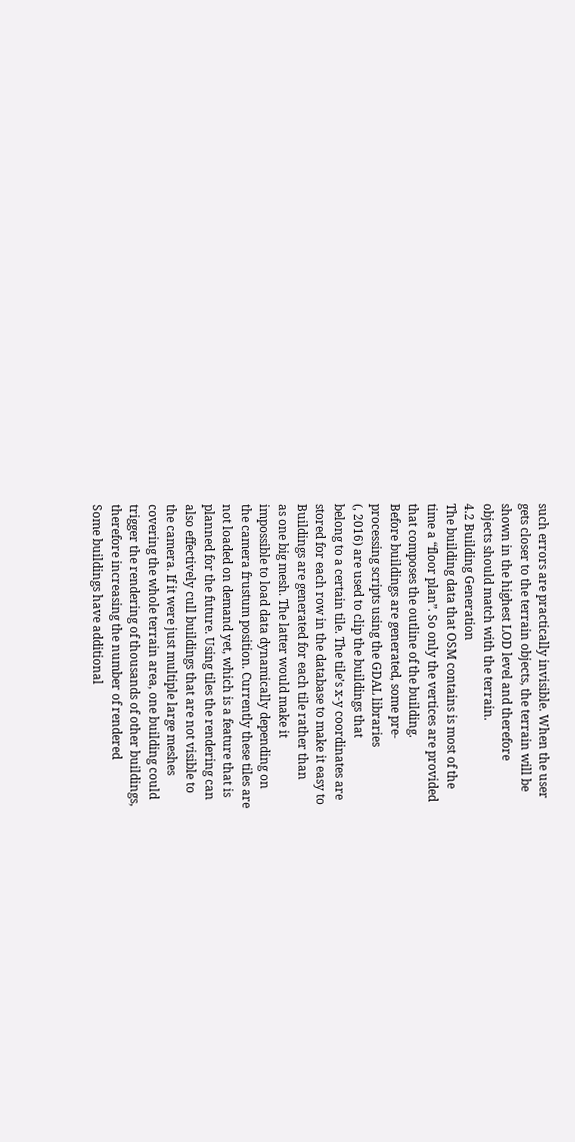such errors are practically invisible. When the user
gets closer to the terrain objects, the terrain will be
shown in the highest LOD level and therefore
objects should match with the terrain.
4.2 Building Generation
The building data that OSM contains is most of the
time a “floor plan”. So only the vertices are provided
that composes the outline of the building.
Before buildings are generated, some pre-
processing scripts using the GDAL libraries
(, 2016) are used to clip the buildings that
belong to a certain tile. The tile’s x-y coordinates are
stored for each row in the database to make it easy to
Buildings are generated for each tile rather than
as one big mesh. The latter would make it
impossible to load data dynamically depending on
the camera frustum position. Currently these tiles are
not loaded on demand yet, which is a feature that is
planned for the future. Using tiles the rendering can
also effectively cull buildings that are not visible to
the camera. If it were just multiple large meshes
covering the whole terrain area, one building could
trigger the rendering of thousands of other buildings,
therefore increasing the number of rendered
Some buildings have additional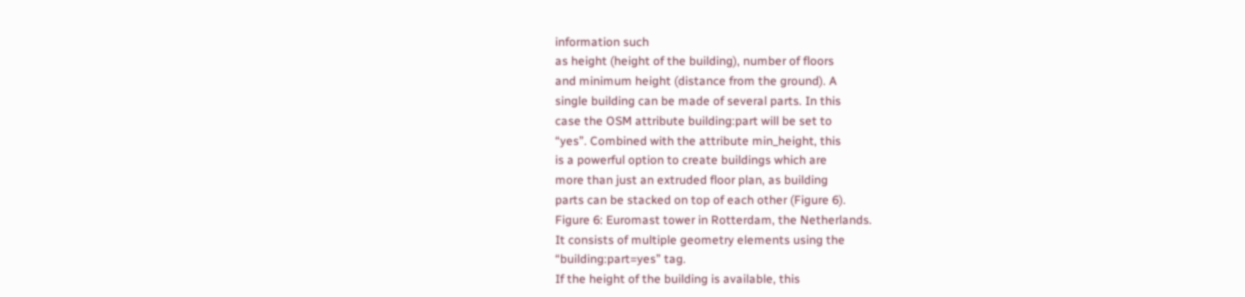information such
as height (height of the building), number of floors
and minimum height (distance from the ground). A
single building can be made of several parts. In this
case the OSM attribute building:part will be set to
“yes”. Combined with the attribute min_height, this
is a powerful option to create buildings which are
more than just an extruded floor plan, as building
parts can be stacked on top of each other (Figure 6).
Figure 6: Euromast tower in Rotterdam, the Netherlands.
It consists of multiple geometry elements using the
“building:part=yes” tag.
If the height of the building is available, this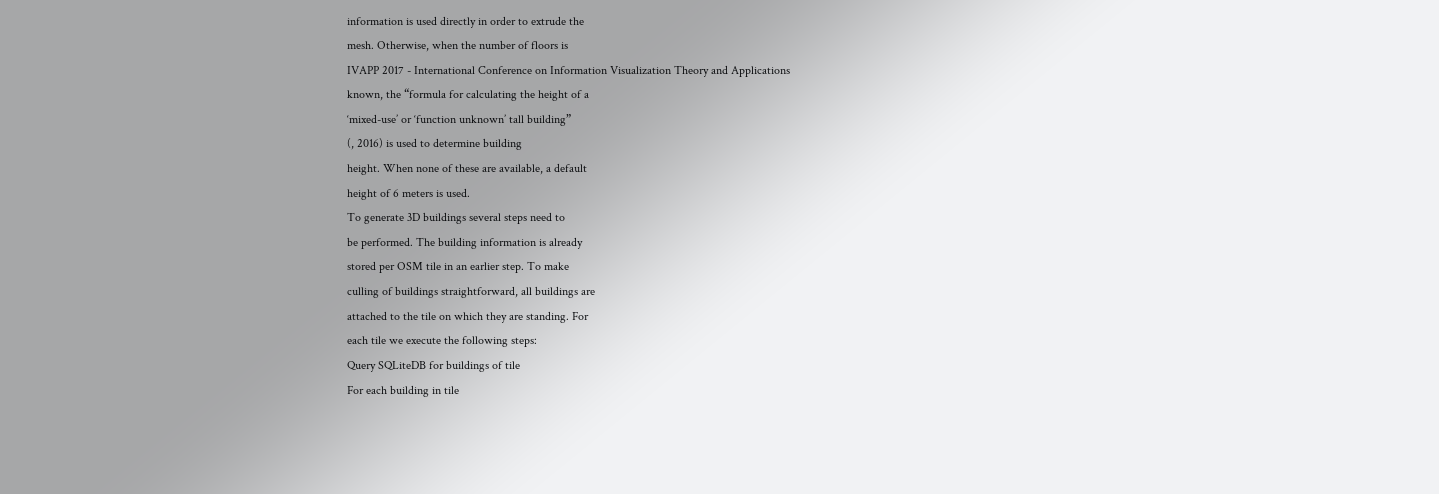information is used directly in order to extrude the
mesh. Otherwise, when the number of floors is
IVAPP 2017 - International Conference on Information Visualization Theory and Applications
known, the “formula for calculating the height of a
‘mixed-use’ or ‘function unknown’ tall building”
(, 2016) is used to determine building
height. When none of these are available, a default
height of 6 meters is used.
To generate 3D buildings several steps need to
be performed. The building information is already
stored per OSM tile in an earlier step. To make
culling of buildings straightforward, all buildings are
attached to the tile on which they are standing. For
each tile we execute the following steps:
Query SQLiteDB for buildings of tile
For each building in tile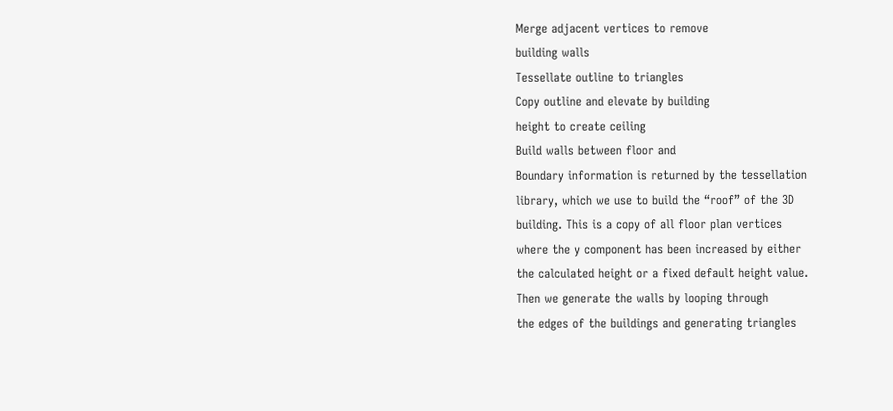Merge adjacent vertices to remove
building walls
Tessellate outline to triangles
Copy outline and elevate by building
height to create ceiling
Build walls between floor and
Boundary information is returned by the tessellation
library, which we use to build the “roof” of the 3D
building. This is a copy of all floor plan vertices
where the y component has been increased by either
the calculated height or a fixed default height value.
Then we generate the walls by looping through
the edges of the buildings and generating triangles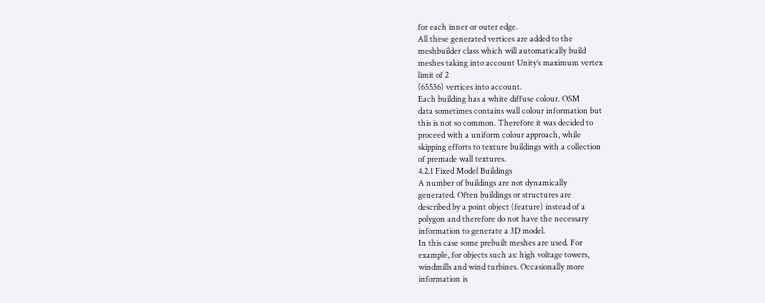for each inner or outer edge.
All these generated vertices are added to the
meshbuilder class which will automatically build
meshes taking into account Unity’s maximum vertex
limit of 2
(65536) vertices into account.
Each building has a white diffuse colour. OSM
data sometimes contains wall colour information but
this is not so common. Therefore it was decided to
proceed with a uniform colour approach, while
skipping efforts to texture buildings with a collection
of premade wall textures.
4.2.1 Fixed Model Buildings
A number of buildings are not dynamically
generated. Often buildings or structures are
described by a point object (feature) instead of a
polygon and therefore do not have the necessary
information to generate a 3D model.
In this case some prebuilt meshes are used. For
example, for objects such as: high voltage towers,
windmills and wind turbines. Occasionally more
information is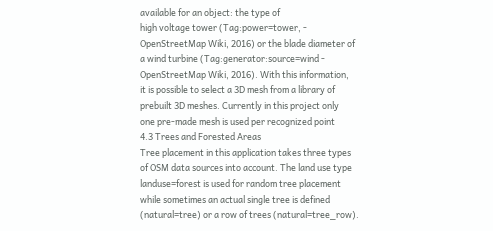available for an object: the type of
high voltage tower (Tag:power=tower, -
OpenStreetMap Wiki, 2016) or the blade diameter of
a wind turbine (Tag:generator:source=wind -
OpenStreetMap Wiki, 2016). With this information,
it is possible to select a 3D mesh from a library of
prebuilt 3D meshes. Currently in this project only
one pre-made mesh is used per recognized point
4.3 Trees and Forested Areas
Tree placement in this application takes three types
of OSM data sources into account. The land use type
landuse=forest is used for random tree placement
while sometimes an actual single tree is defined
(natural=tree) or a row of trees (natural=tree_row).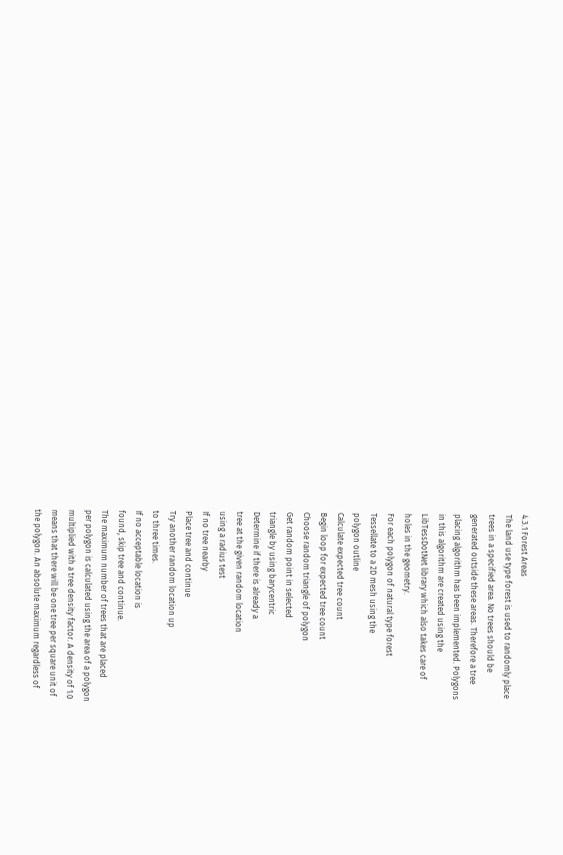4.3.1 Forest Areas
The land use type forest is used to randomly place
trees in a specified area. No trees should be
generated outside these areas. Therefore a tree
placing algorithm has been implemented. Polygons
in this algorithm are created using the
LibTessDotNet library which also takes care of
holes in the geometry.
For each polygon of natural type forest
Tessellate to a 2D mesh using the
polygon outline
Calculate expected tree count
Begin loop for expected tree count
Choose random triangle of polygon
Get random point in selected
triangle by using barycentric
Determine if there is already a
tree at the given random location
using a radius test
If no tree nearby
Place tree and continue
Try another random location up
to three times.
If no acceptable location is
found, skip tree and continue.
The maximum number of trees that are placed
per polygon is calculated using the area of a polygon
multiplied with a tree density factor. A density of 1.0
means that there will be one tree per square unit of
the polygon. An absolute maximum regardless of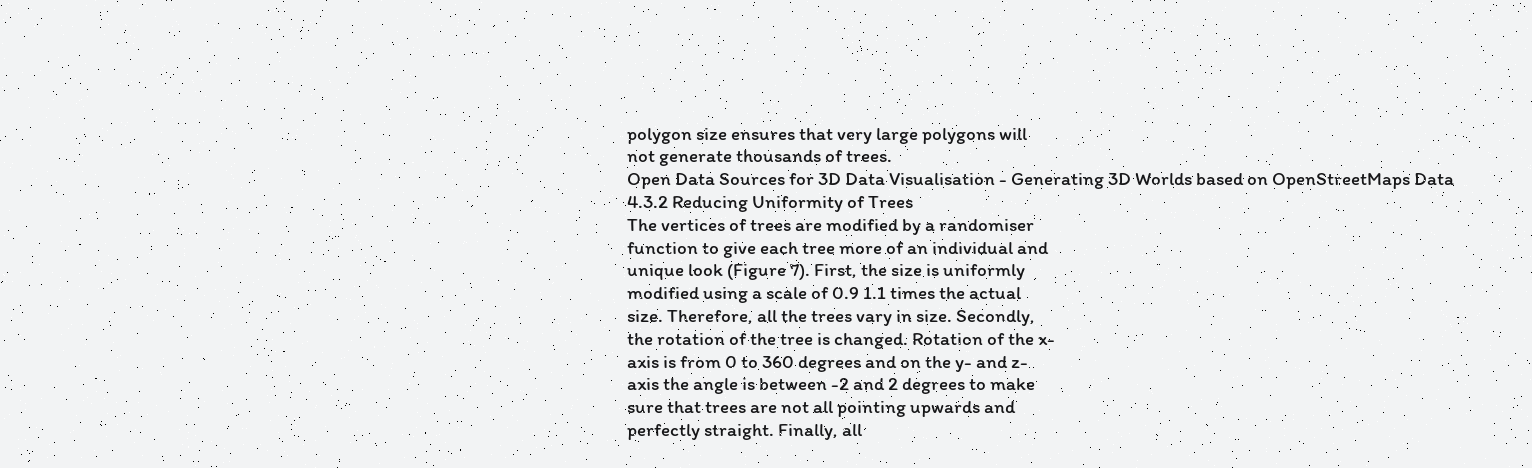polygon size ensures that very large polygons will
not generate thousands of trees.
Open Data Sources for 3D Data Visualisation - Generating 3D Worlds based on OpenStreetMaps Data
4.3.2 Reducing Uniformity of Trees
The vertices of trees are modified by a randomiser
function to give each tree more of an individual and
unique look (Figure 7). First, the size is uniformly
modified using a scale of 0.9 1.1 times the actual
size. Therefore, all the trees vary in size. Secondly,
the rotation of the tree is changed. Rotation of the x-
axis is from 0 to 360 degrees and on the y- and z-
axis the angle is between -2 and 2 degrees to make
sure that trees are not all pointing upwards and
perfectly straight. Finally, all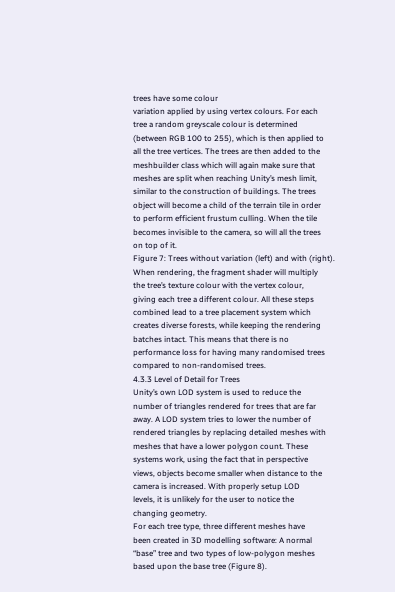trees have some colour
variation applied by using vertex colours. For each
tree a random greyscale colour is determined
(between RGB 100 to 255), which is then applied to
all the tree vertices. The trees are then added to the
meshbuilder class which will again make sure that
meshes are split when reaching Unity’s mesh limit,
similar to the construction of buildings. The trees
object will become a child of the terrain tile in order
to perform efficient frustum culling. When the tile
becomes invisible to the camera, so will all the trees
on top of it.
Figure 7: Trees without variation (left) and with (right).
When rendering, the fragment shader will multiply
the tree’s texture colour with the vertex colour,
giving each tree a different colour. All these steps
combined lead to a tree placement system which
creates diverse forests, while keeping the rendering
batches intact. This means that there is no
performance loss for having many randomised trees
compared to non-randomised trees.
4.3.3 Level of Detail for Trees
Unity’s own LOD system is used to reduce the
number of triangles rendered for trees that are far
away. A LOD system tries to lower the number of
rendered triangles by replacing detailed meshes with
meshes that have a lower polygon count. These
systems work, using the fact that in perspective
views, objects become smaller when distance to the
camera is increased. With properly setup LOD
levels, it is unlikely for the user to notice the
changing geometry.
For each tree type, three different meshes have
been created in 3D modelling software: A normal
“base” tree and two types of low-polygon meshes
based upon the base tree (Figure 8).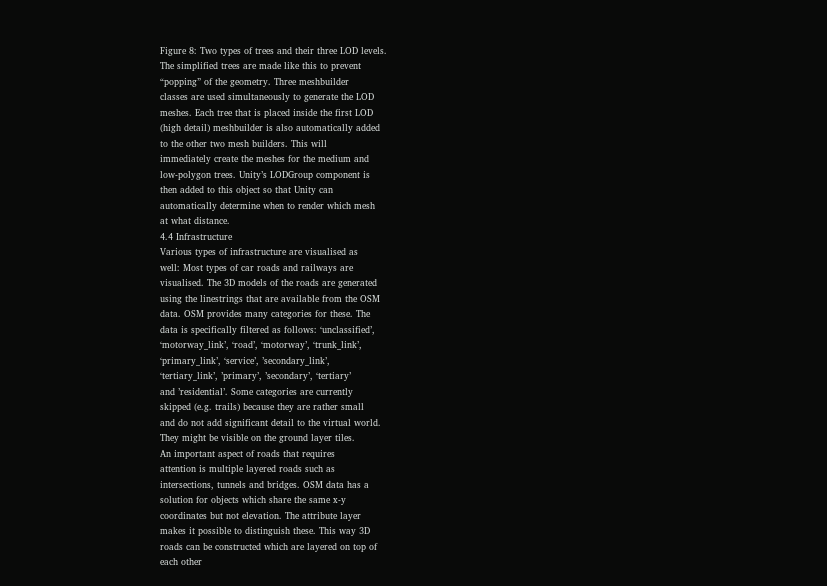Figure 8: Two types of trees and their three LOD levels.
The simplified trees are made like this to prevent
“popping” of the geometry. Three meshbuilder
classes are used simultaneously to generate the LOD
meshes. Each tree that is placed inside the first LOD
(high detail) meshbuilder is also automatically added
to the other two mesh builders. This will
immediately create the meshes for the medium and
low-polygon trees. Unity’s LODGroup component is
then added to this object so that Unity can
automatically determine when to render which mesh
at what distance.
4.4 Infrastructure
Various types of infrastructure are visualised as
well: Most types of car roads and railways are
visualised. The 3D models of the roads are generated
using the linestrings that are available from the OSM
data. OSM provides many categories for these. The
data is specifically filtered as follows: ‘unclassified’,
‘motorway_link’, ‘road’, ‘motorway’, ‘trunk_link’,
‘primary_link’, ‘service’, ’secondary_link’,
‘tertiary_link’, ’primary’, ’secondary’, ‘tertiary’
and ’residential’. Some categories are currently
skipped (e.g. trails) because they are rather small
and do not add significant detail to the virtual world.
They might be visible on the ground layer tiles.
An important aspect of roads that requires
attention is multiple layered roads such as
intersections, tunnels and bridges. OSM data has a
solution for objects which share the same x-y
coordinates but not elevation. The attribute layer
makes it possible to distinguish these. This way 3D
roads can be constructed which are layered on top of
each other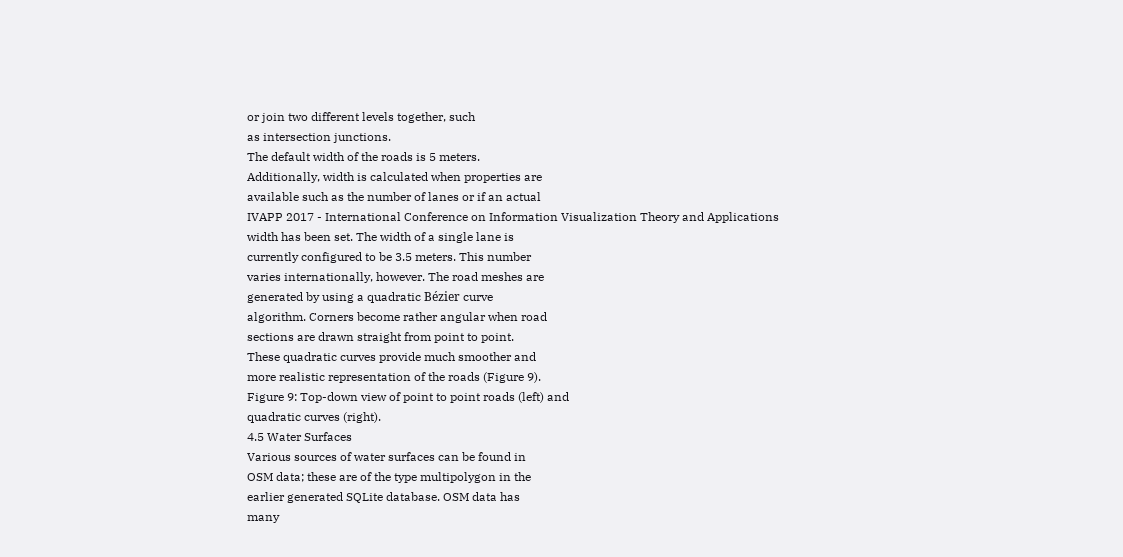or join two different levels together, such
as intersection junctions.
The default width of the roads is 5 meters.
Additionally, width is calculated when properties are
available such as the number of lanes or if an actual
IVAPP 2017 - International Conference on Information Visualization Theory and Applications
width has been set. The width of a single lane is
currently configured to be 3.5 meters. This number
varies internationally, however. The road meshes are
generated by using a quadratic Bézier curve
algorithm. Corners become rather angular when road
sections are drawn straight from point to point.
These quadratic curves provide much smoother and
more realistic representation of the roads (Figure 9).
Figure 9: Top-down view of point to point roads (left) and
quadratic curves (right).
4.5 Water Surfaces
Various sources of water surfaces can be found in
OSM data; these are of the type multipolygon in the
earlier generated SQLite database. OSM data has
many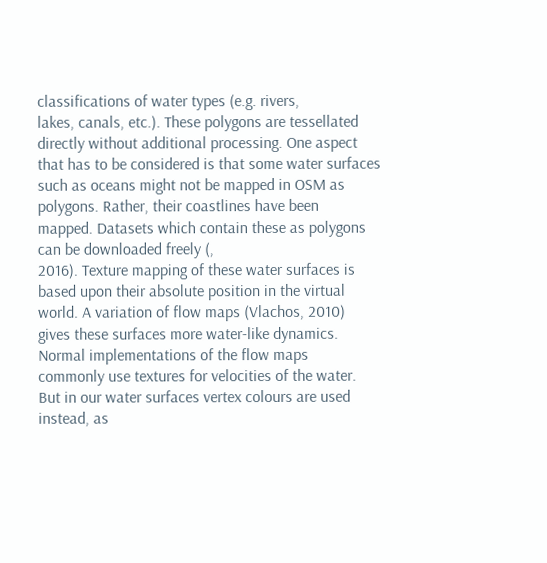classifications of water types (e.g. rivers,
lakes, canals, etc.). These polygons are tessellated
directly without additional processing. One aspect
that has to be considered is that some water surfaces
such as oceans might not be mapped in OSM as
polygons. Rather, their coastlines have been
mapped. Datasets which contain these as polygons
can be downloaded freely (,
2016). Texture mapping of these water surfaces is
based upon their absolute position in the virtual
world. A variation of flow maps (Vlachos, 2010)
gives these surfaces more water-like dynamics.
Normal implementations of the flow maps
commonly use textures for velocities of the water.
But in our water surfaces vertex colours are used
instead, as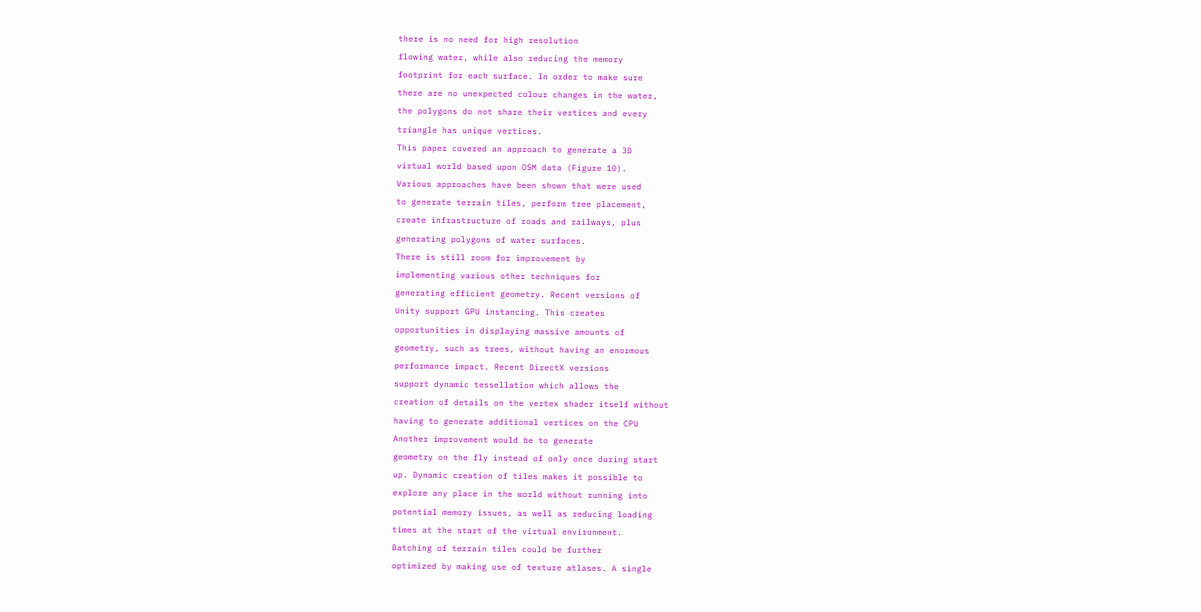there is no need for high resolution
flowing water, while also reducing the memory
footprint for each surface. In order to make sure
there are no unexpected colour changes in the water,
the polygons do not share their vertices and every
triangle has unique vertices.
This paper covered an approach to generate a 3D
virtual world based upon OSM data (Figure 10).
Various approaches have been shown that were used
to generate terrain tiles, perform tree placement,
create infrastructure of roads and railways, plus
generating polygons of water surfaces.
There is still room for improvement by
implementing various other techniques for
generating efficient geometry. Recent versions of
Unity support GPU instancing. This creates
opportunities in displaying massive amounts of
geometry, such as trees, without having an enormous
performance impact. Recent DirectX versions
support dynamic tessellation which allows the
creation of details on the vertex shader itself without
having to generate additional vertices on the CPU
Another improvement would be to generate
geometry on the fly instead of only once during start
up. Dynamic creation of tiles makes it possible to
explore any place in the world without running into
potential memory issues, as well as reducing loading
times at the start of the virtual environment.
Batching of terrain tiles could be further
optimized by making use of texture atlases. A single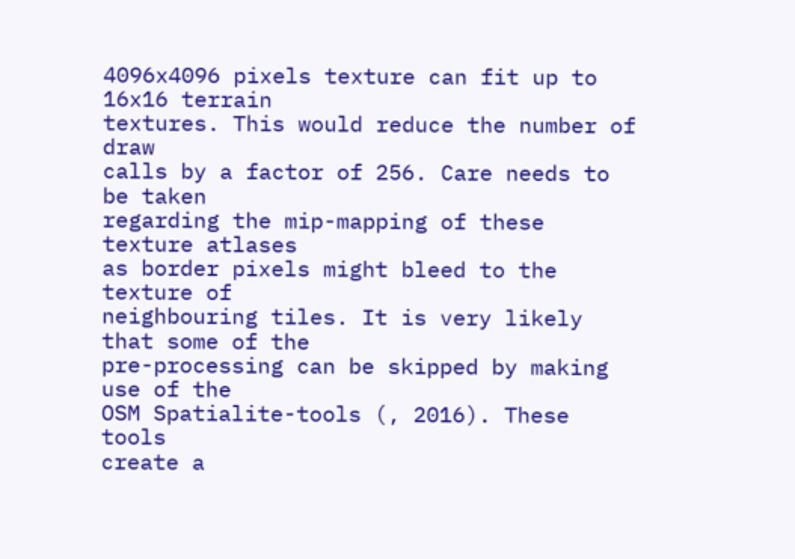4096x4096 pixels texture can fit up to 16x16 terrain
textures. This would reduce the number of draw
calls by a factor of 256. Care needs to be taken
regarding the mip-mapping of these texture atlases
as border pixels might bleed to the texture of
neighbouring tiles. It is very likely that some of the
pre-processing can be skipped by making use of the
OSM Spatialite-tools (, 2016). These tools
create a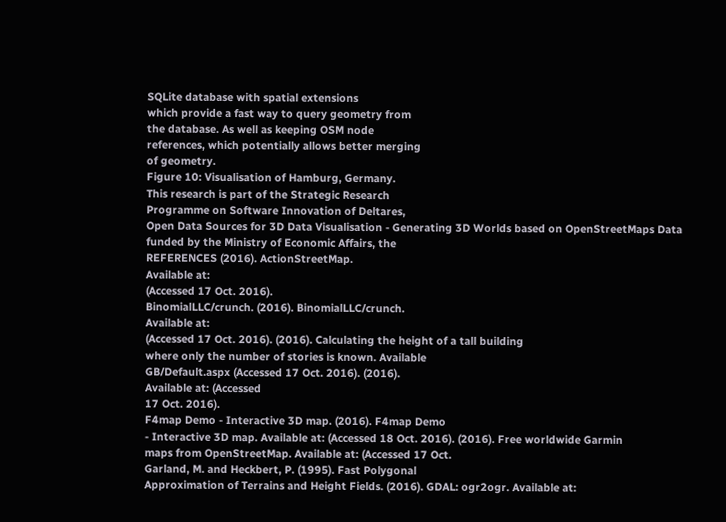SQLite database with spatial extensions
which provide a fast way to query geometry from
the database. As well as keeping OSM node
references, which potentially allows better merging
of geometry.
Figure 10: Visualisation of Hamburg, Germany.
This research is part of the Strategic Research
Programme on Software Innovation of Deltares,
Open Data Sources for 3D Data Visualisation - Generating 3D Worlds based on OpenStreetMaps Data
funded by the Ministry of Economic Affairs, the
REFERENCES (2016). ActionStreetMap.
Available at:
(Accessed 17 Oct. 2016).
BinomialLLC/crunch. (2016). BinomialLLC/crunch.
Available at:
(Accessed 17 Oct. 2016). (2016). Calculating the height of a tall building
where only the number of stories is known. Available
GB/Default.aspx (Accessed 17 Oct. 2016). (2016).
Available at: (Accessed
17 Oct. 2016).
F4map Demo - Interactive 3D map. (2016). F4map Demo
- Interactive 3D map. Available at: (Accessed 18 Oct. 2016). (2016). Free worldwide Garmin
maps from OpenStreetMap. Available at: (Accessed 17 Oct.
Garland, M. and Heckbert, P. (1995). Fast Polygonal
Approximation of Terrains and Height Fields. (2016). GDAL: ogr2ogr. Available at: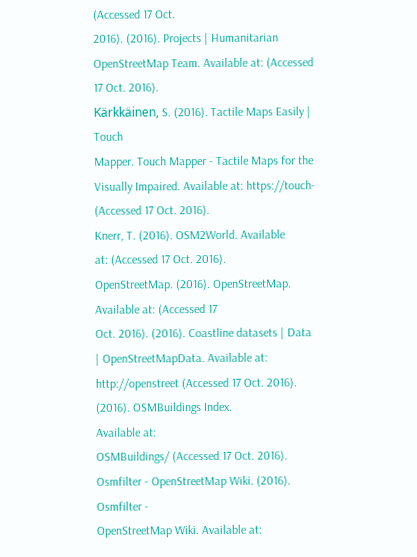(Accessed 17 Oct.
2016). (2016). Projects | Humanitarian
OpenStreetMap Team. Available at: (Accessed 17 Oct. 2016).
Kärkkäinen, S. (2016). Tactile Maps Easily | Touch
Mapper. Touch Mapper - Tactile Maps for the
Visually Impaired. Available at: https://touch- (Accessed 17 Oct. 2016).
Knerr, T. (2016). OSM2World. Available
at: (Accessed 17 Oct. 2016).
OpenStreetMap. (2016). OpenStreetMap. Available at: (Accessed 17
Oct. 2016). (2016). Coastline datasets | Data
| OpenStreetMapData. Available at: http://openstreet (Accessed 17 Oct. 2016). (2016). OSMBuildings Index.
Available at:
OSMBuildings/ (Accessed 17 Oct. 2016).
Osmfilter - OpenStreetMap Wiki. (2016). Osmfilter -
OpenStreetMap Wiki. Available at: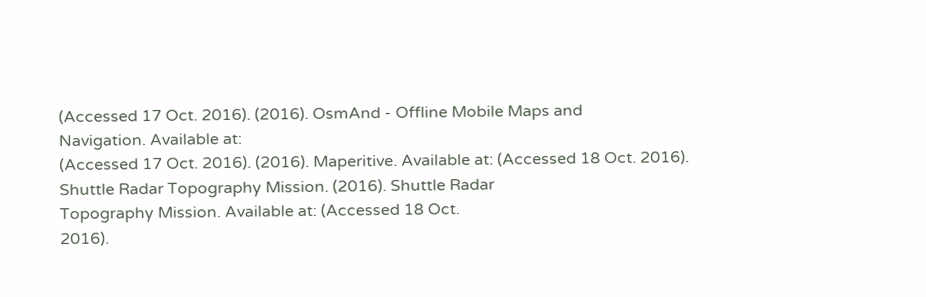(Accessed 17 Oct. 2016). (2016). OsmAnd - Offline Mobile Maps and
Navigation. Available at:
(Accessed 17 Oct. 2016). (2016). Maperitive. Available at: (Accessed 18 Oct. 2016).
Shuttle Radar Topography Mission. (2016). Shuttle Radar
Topography Mission. Available at: (Accessed 18 Oct.
2016).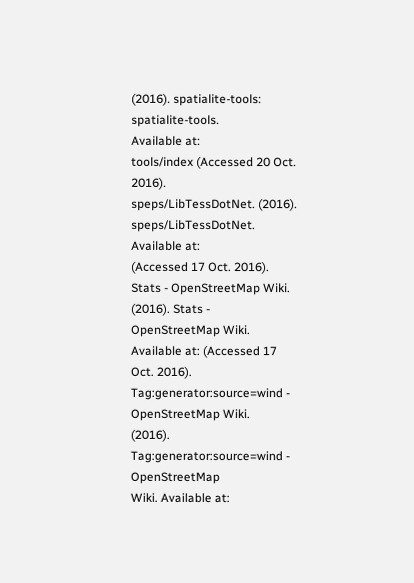(2016). spatialite-tools: spatialite-tools.
Available at:
tools/index (Accessed 20 Oct. 2016).
speps/LibTessDotNet. (2016). speps/LibTessDotNet.
Available at:
(Accessed 17 Oct. 2016).
Stats - OpenStreetMap Wiki. (2016). Stats -
OpenStreetMap Wiki. Available at: (Accessed 17
Oct. 2016).
Tag:generator:source=wind - OpenStreetMap Wiki.
(2016). Tag:generator:source=wind - OpenStreetMap
Wiki. Available at: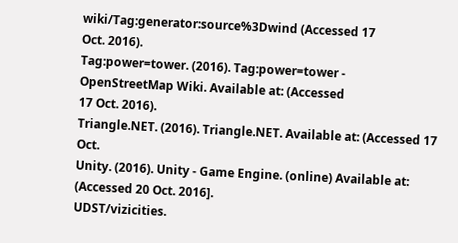wiki/Tag:generator:source%3Dwind (Accessed 17
Oct. 2016).
Tag:power=tower. (2016). Tag:power=tower -
OpenStreetMap Wiki. Available at: (Accessed
17 Oct. 2016).
Triangle.NET. (2016). Triangle.NET. Available at: (Accessed 17 Oct.
Unity. (2016). Unity - Game Engine. (online) Available at: (Accessed 20 Oct. 2016].
UDST/vizicities.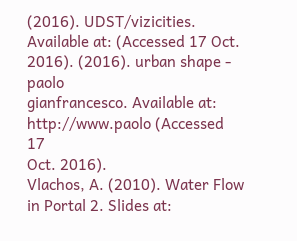(2016). UDST/vizicities. Available at: (Accessed 17 Oct.
2016). (2016). urban shape - paolo
gianfrancesco. Available at: http://www.paolo (Accessed 17
Oct. 2016).
Vlachos, A. (2010). Water Flow in Portal 2. Slides at: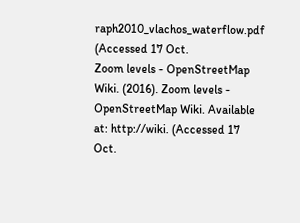raph2010_vlachos_waterflow.pdf (Accessed 17 Oct.
Zoom levels - OpenStreetMap Wiki. (2016). Zoom levels -
OpenStreetMap Wiki. Available at: http://wiki. (Accessed 17
Oct.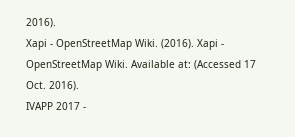2016).
Xapi - OpenStreetMap Wiki. (2016). Xapi -
OpenStreetMap Wiki. Available at: (Accessed 17
Oct. 2016).
IVAPP 2017 -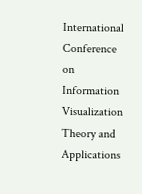International Conference on Information Visualization Theory and Applications